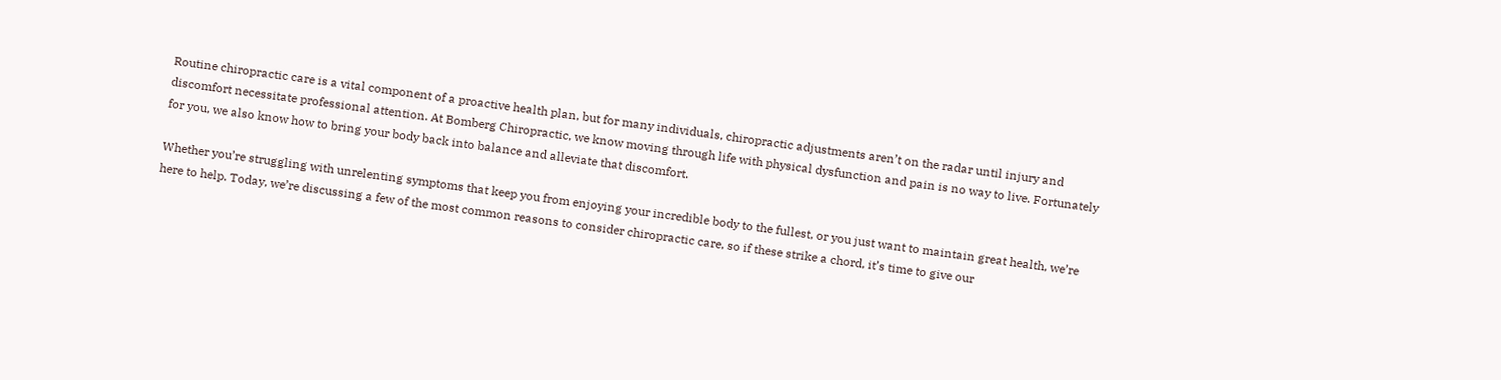Routine chiropractic care is a vital component of a proactive health plan, but for many individuals, chiropractic adjustments aren’t on the radar until injury and discomfort necessitate professional attention. At Bomberg Chiropractic, we know moving through life with physical dysfunction and pain is no way to live. Fortunately for you, we also know how to bring your body back into balance and alleviate that discomfort.

Whether you’re struggling with unrelenting symptoms that keep you from enjoying your incredible body to the fullest, or you just want to maintain great health, we’re here to help. Today, we’re discussing a few of the most common reasons to consider chiropractic care, so if these strike a chord, it’s time to give our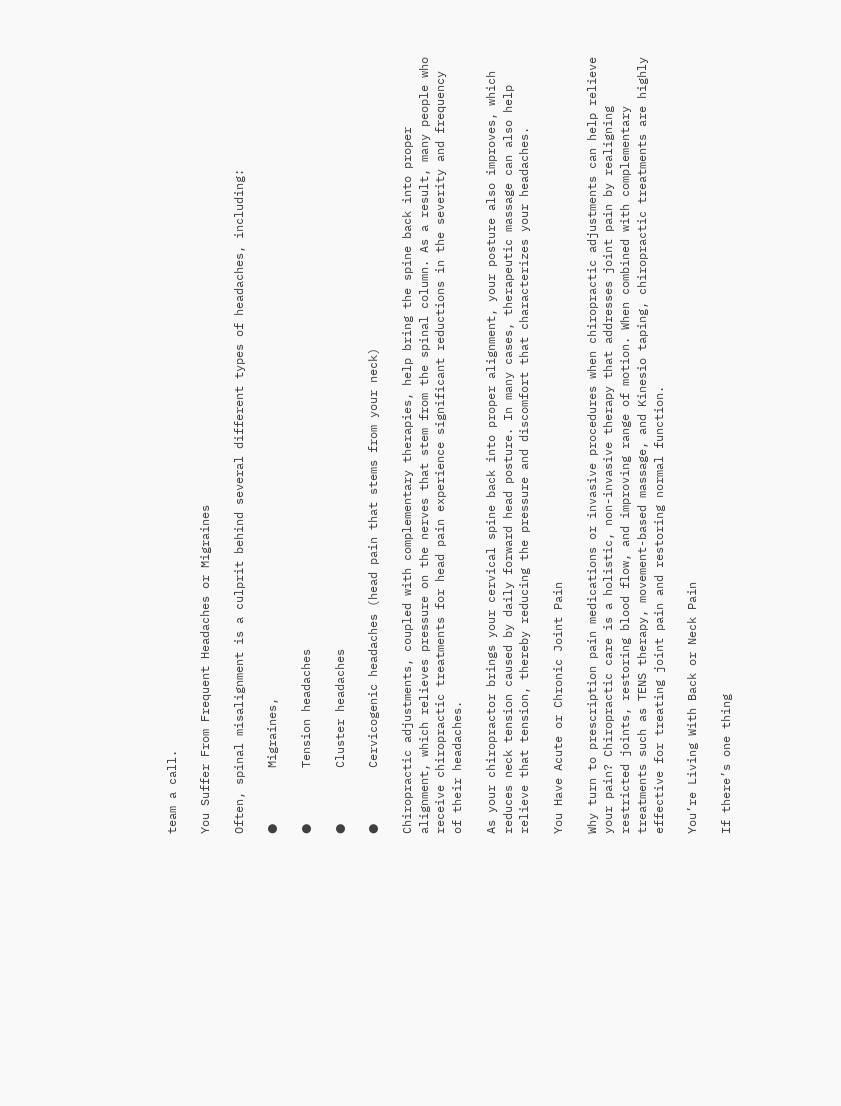team a call.

You Suffer From Frequent Headaches or Migraines

Often, spinal misalignment is a culprit behind several different types of headaches, including:

●        Migraines,

●        Tension headaches

●        Cluster headaches

●        Cervicogenic headaches (head pain that stems from your neck)

Chiropractic adjustments, coupled with complementary therapies, help bring the spine back into proper alignment, which relieves pressure on the nerves that stem from the spinal column. As a result, many people who receive chiropractic treatments for head pain experience significant reductions in the severity and frequency of their headaches.

As your chiropractor brings your cervical spine back into proper alignment, your posture also improves, which reduces neck tension caused by daily forward head posture. In many cases, therapeutic massage can also help relieve that tension, thereby reducing the pressure and discomfort that characterizes your headaches.

You Have Acute or Chronic Joint Pain

Why turn to prescription pain medications or invasive procedures when chiropractic adjustments can help relieve your pain? Chiropractic care is a holistic, non-invasive therapy that addresses joint pain by realigning restricted joints, restoring blood flow, and improving range of motion. When combined with complementary treatments such as TENS therapy, movement-based massage, and Kinesio taping, chiropractic treatments are highly effective for treating joint pain and restoring normal function.

You’re Living With Back or Neck Pain

If there’s one thing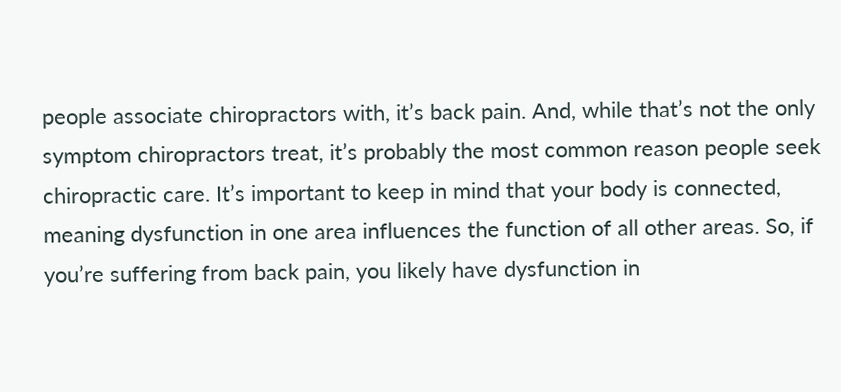people associate chiropractors with, it’s back pain. And, while that’s not the only symptom chiropractors treat, it’s probably the most common reason people seek chiropractic care. It’s important to keep in mind that your body is connected, meaning dysfunction in one area influences the function of all other areas. So, if you’re suffering from back pain, you likely have dysfunction in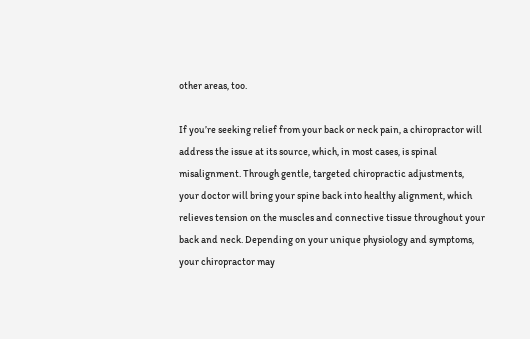other areas, too.

If you’re seeking relief from your back or neck pain, a chiropractor will address the issue at its source, which, in most cases, is spinal misalignment. Through gentle, targeted chiropractic adjustments, your doctor will bring your spine back into healthy alignment, which relieves tension on the muscles and connective tissue throughout your back and neck. Depending on your unique physiology and symptoms, your chiropractor may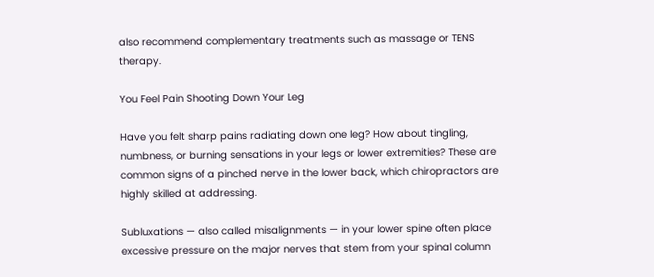also recommend complementary treatments such as massage or TENS therapy.

You Feel Pain Shooting Down Your Leg

Have you felt sharp pains radiating down one leg? How about tingling, numbness, or burning sensations in your legs or lower extremities? These are common signs of a pinched nerve in the lower back, which chiropractors are highly skilled at addressing.

Subluxations — also called misalignments — in your lower spine often place excessive pressure on the major nerves that stem from your spinal column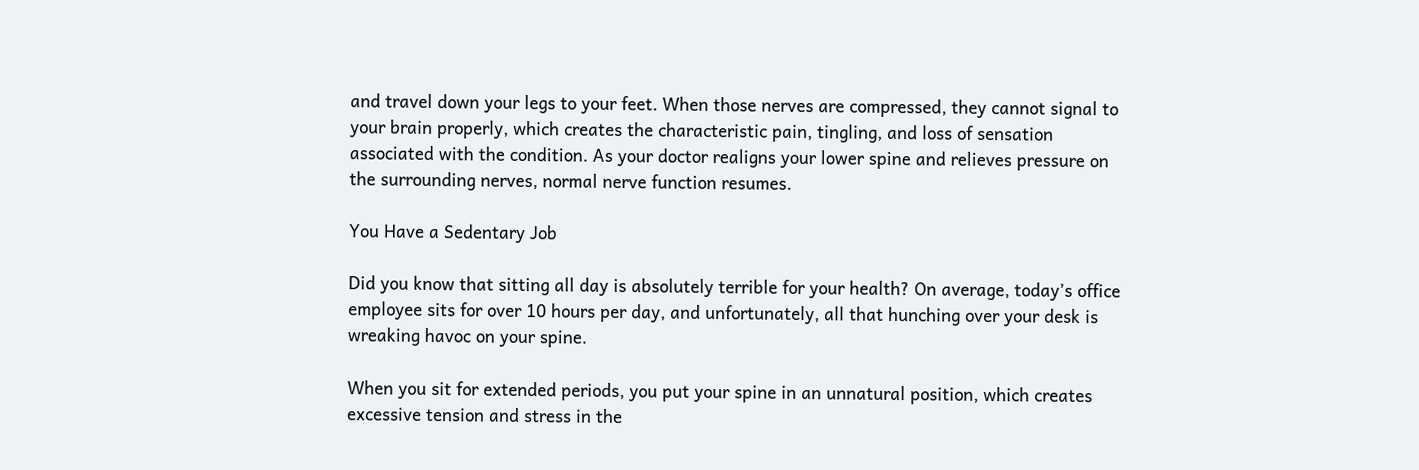and travel down your legs to your feet. When those nerves are compressed, they cannot signal to your brain properly, which creates the characteristic pain, tingling, and loss of sensation associated with the condition. As your doctor realigns your lower spine and relieves pressure on the surrounding nerves, normal nerve function resumes.

You Have a Sedentary Job

Did you know that sitting all day is absolutely terrible for your health? On average, today’s office employee sits for over 10 hours per day, and unfortunately, all that hunching over your desk is wreaking havoc on your spine.

When you sit for extended periods, you put your spine in an unnatural position, which creates excessive tension and stress in the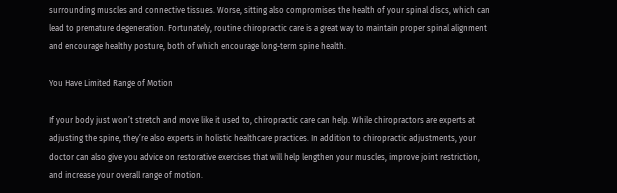surrounding muscles and connective tissues. Worse, sitting also compromises the health of your spinal discs, which can lead to premature degeneration. Fortunately, routine chiropractic care is a great way to maintain proper spinal alignment and encourage healthy posture, both of which encourage long-term spine health.

You Have Limited Range of Motion

If your body just won’t stretch and move like it used to, chiropractic care can help. While chiropractors are experts at adjusting the spine, they’re also experts in holistic healthcare practices. In addition to chiropractic adjustments, your doctor can also give you advice on restorative exercises that will help lengthen your muscles, improve joint restriction, and increase your overall range of motion.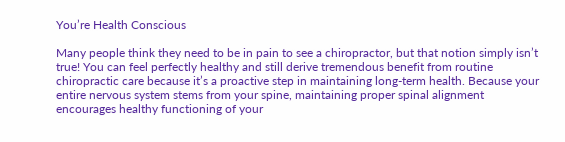You’re Health Conscious

Many people think they need to be in pain to see a chiropractor, but that notion simply isn’t true! You can feel perfectly healthy and still derive tremendous benefit from routine chiropractic care because it’s a proactive step in maintaining long-term health. Because your entire nervous system stems from your spine, maintaining proper spinal alignment encourages healthy functioning of your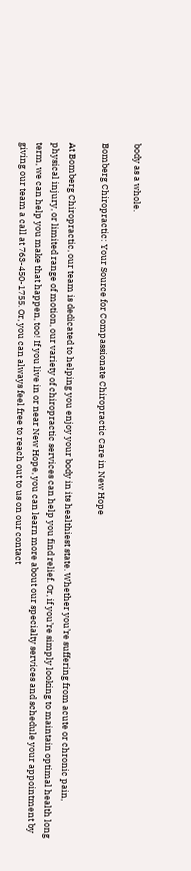body as a whole.

Bomberg Chiropractic: Your Source for Compassionate Chiropractic Care in New Hope

At Bomberg Chiropractic, our team is dedicated to helping you enjoy your body in its healthiest state. Whether you’re suffering from acute or chronic pain, physical injury, or limited range of motion, our variety of chiropractic services can help you find relief. Or, if you’re simply looking to maintain optimal health long term, we can help you make that happen, too! If you live in or near New Hope, you can learn more about our specialty services and schedule your appointment by giving our team a call at 763-450-1755. Or, you can always feel free to reach out to us on our contact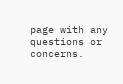page with any questions or concerns.